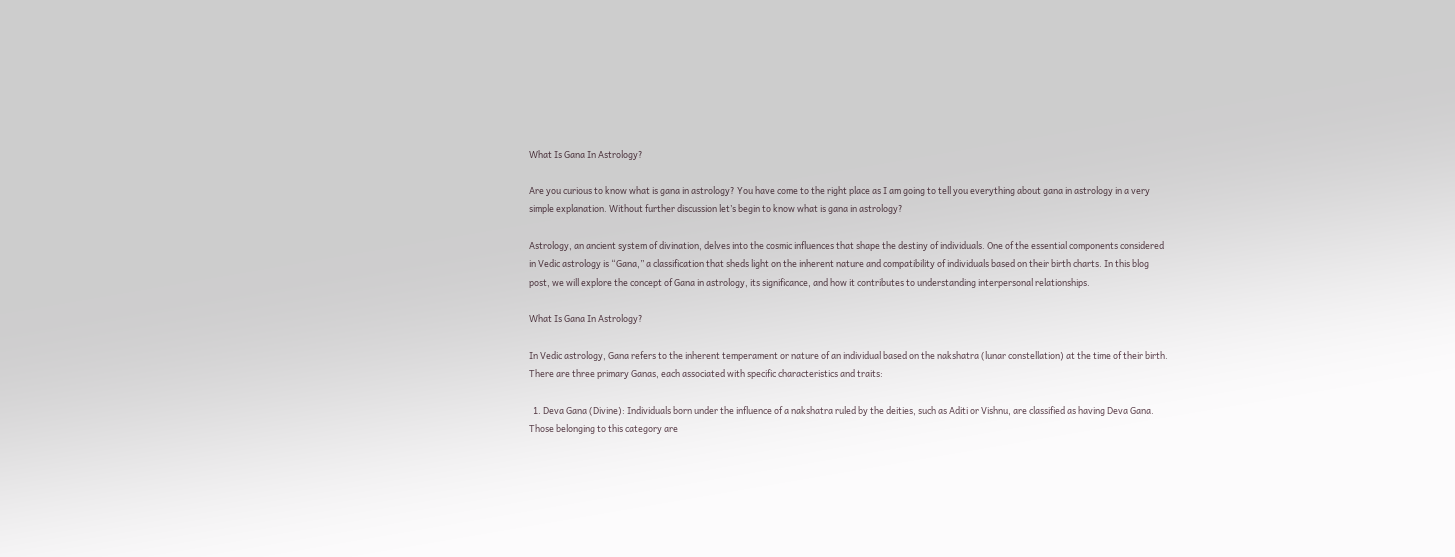What Is Gana In Astrology?

Are you curious to know what is gana in astrology? You have come to the right place as I am going to tell you everything about gana in astrology in a very simple explanation. Without further discussion let’s begin to know what is gana in astrology?

Astrology, an ancient system of divination, delves into the cosmic influences that shape the destiny of individuals. One of the essential components considered in Vedic astrology is “Gana,” a classification that sheds light on the inherent nature and compatibility of individuals based on their birth charts. In this blog post, we will explore the concept of Gana in astrology, its significance, and how it contributes to understanding interpersonal relationships.

What Is Gana In Astrology?

In Vedic astrology, Gana refers to the inherent temperament or nature of an individual based on the nakshatra (lunar constellation) at the time of their birth. There are three primary Ganas, each associated with specific characteristics and traits:

  1. Deva Gana (Divine): Individuals born under the influence of a nakshatra ruled by the deities, such as Aditi or Vishnu, are classified as having Deva Gana. Those belonging to this category are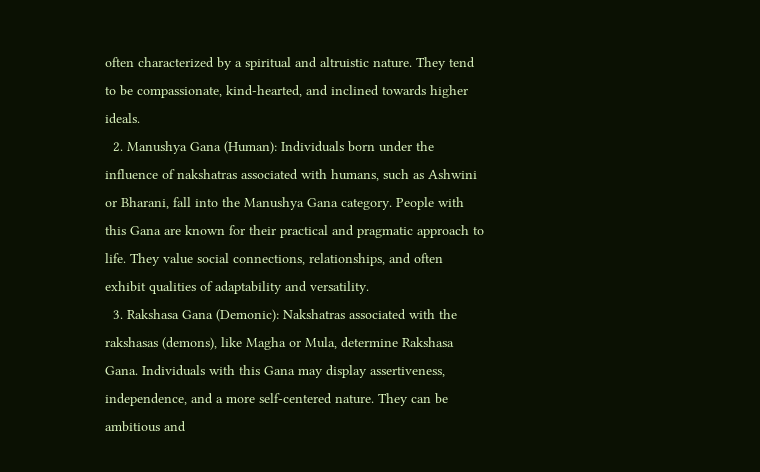often characterized by a spiritual and altruistic nature. They tend to be compassionate, kind-hearted, and inclined towards higher ideals.
  2. Manushya Gana (Human): Individuals born under the influence of nakshatras associated with humans, such as Ashwini or Bharani, fall into the Manushya Gana category. People with this Gana are known for their practical and pragmatic approach to life. They value social connections, relationships, and often exhibit qualities of adaptability and versatility.
  3. Rakshasa Gana (Demonic): Nakshatras associated with the rakshasas (demons), like Magha or Mula, determine Rakshasa Gana. Individuals with this Gana may display assertiveness, independence, and a more self-centered nature. They can be ambitious and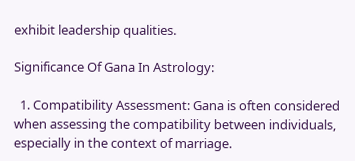exhibit leadership qualities.

Significance Of Gana In Astrology:

  1. Compatibility Assessment: Gana is often considered when assessing the compatibility between individuals, especially in the context of marriage.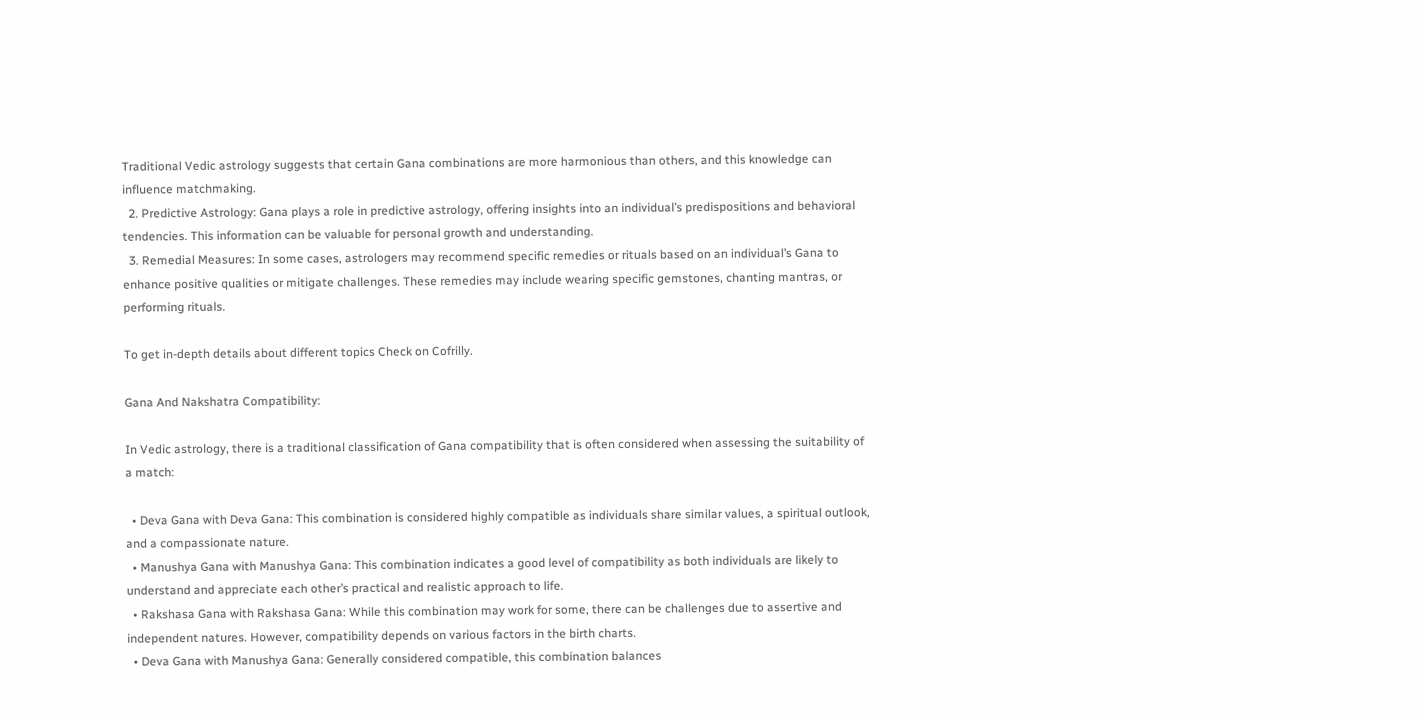Traditional Vedic astrology suggests that certain Gana combinations are more harmonious than others, and this knowledge can influence matchmaking.
  2. Predictive Astrology: Gana plays a role in predictive astrology, offering insights into an individual’s predispositions and behavioral tendencies. This information can be valuable for personal growth and understanding.
  3. Remedial Measures: In some cases, astrologers may recommend specific remedies or rituals based on an individual’s Gana to enhance positive qualities or mitigate challenges. These remedies may include wearing specific gemstones, chanting mantras, or performing rituals.

To get in-depth details about different topics Check on Cofrilly.

Gana And Nakshatra Compatibility:

In Vedic astrology, there is a traditional classification of Gana compatibility that is often considered when assessing the suitability of a match:

  • Deva Gana with Deva Gana: This combination is considered highly compatible as individuals share similar values, a spiritual outlook, and a compassionate nature.
  • Manushya Gana with Manushya Gana: This combination indicates a good level of compatibility as both individuals are likely to understand and appreciate each other’s practical and realistic approach to life.
  • Rakshasa Gana with Rakshasa Gana: While this combination may work for some, there can be challenges due to assertive and independent natures. However, compatibility depends on various factors in the birth charts.
  • Deva Gana with Manushya Gana: Generally considered compatible, this combination balances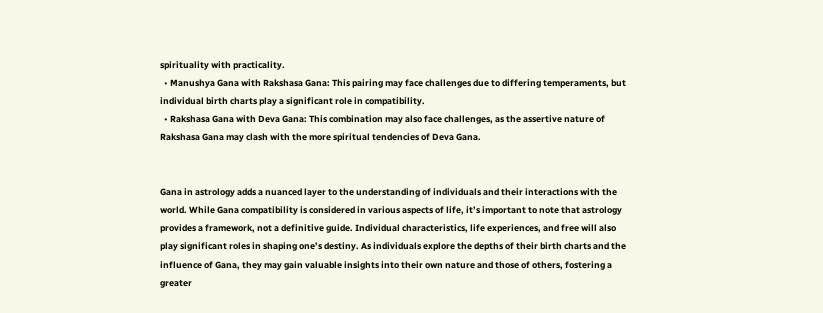spirituality with practicality.
  • Manushya Gana with Rakshasa Gana: This pairing may face challenges due to differing temperaments, but individual birth charts play a significant role in compatibility.
  • Rakshasa Gana with Deva Gana: This combination may also face challenges, as the assertive nature of Rakshasa Gana may clash with the more spiritual tendencies of Deva Gana.


Gana in astrology adds a nuanced layer to the understanding of individuals and their interactions with the world. While Gana compatibility is considered in various aspects of life, it’s important to note that astrology provides a framework, not a definitive guide. Individual characteristics, life experiences, and free will also play significant roles in shaping one’s destiny. As individuals explore the depths of their birth charts and the influence of Gana, they may gain valuable insights into their own nature and those of others, fostering a greater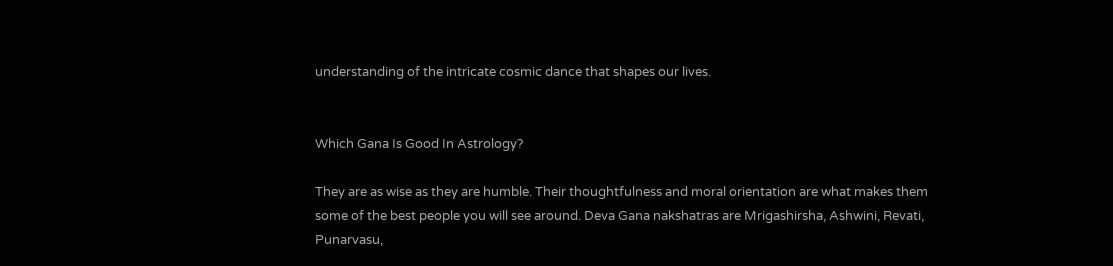understanding of the intricate cosmic dance that shapes our lives.


Which Gana Is Good In Astrology?

They are as wise as they are humble. Their thoughtfulness and moral orientation are what makes them some of the best people you will see around. Deva Gana nakshatras are Mrigashirsha, Ashwini, Revati, Punarvasu,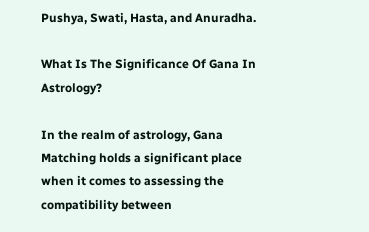Pushya, Swati, Hasta, and Anuradha.

What Is The Significance Of Gana In Astrology?

In the realm of astrology, Gana Matching holds a significant place when it comes to assessing the compatibility between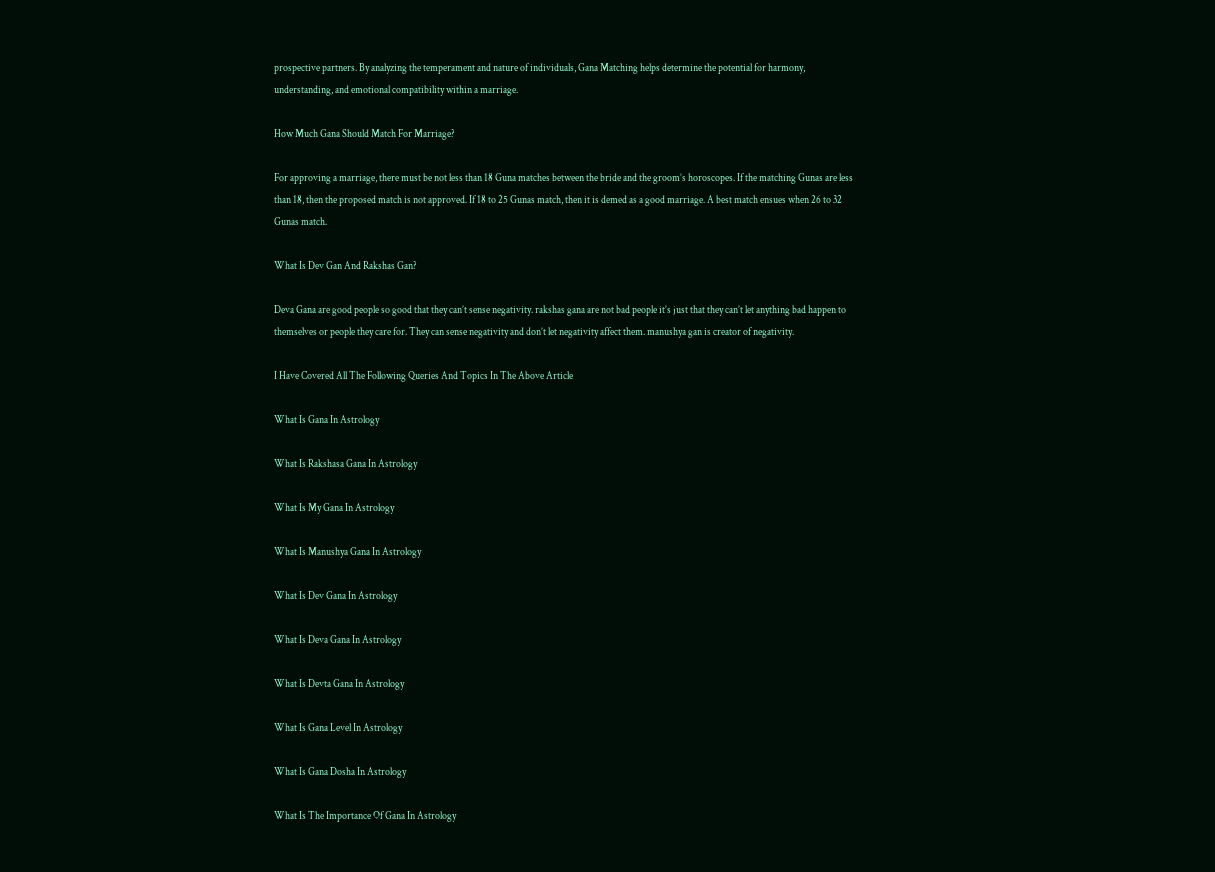prospective partners. By analyzing the temperament and nature of individuals, Gana Matching helps determine the potential for harmony, understanding, and emotional compatibility within a marriage.

How Much Gana Should Match For Marriage?

For approving a marriage, there must be not less than 18 Guna matches between the bride and the groom’s horoscopes. If the matching Gunas are less than 18, then the proposed match is not approved. If 18 to 25 Gunas match, then it is demed as a good marriage. A best match ensues when 26 to 32 Gunas match.

What Is Dev Gan And Rakshas Gan?

Deva Gana are good people so good that they can’t sense negativity. rakshas gana are not bad people it’s just that they can’t let anything bad happen to themselves or people they care for. They can sense negativity and don’t let negativity affect them. manushya gan is creator of negativity.

I Have Covered All The Following Queries And Topics In The Above Article

What Is Gana In Astrology

What Is Rakshasa Gana In Astrology

What Is My Gana In Astrology

What Is Manushya Gana In Astrology

What Is Dev Gana In Astrology

What Is Deva Gana In Astrology

What Is Devta Gana In Astrology

What Is Gana Level In Astrology

What Is Gana Dosha In Astrology

What Is The Importance Of Gana In Astrology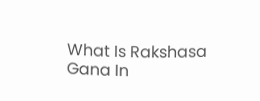What Is Rakshasa Gana In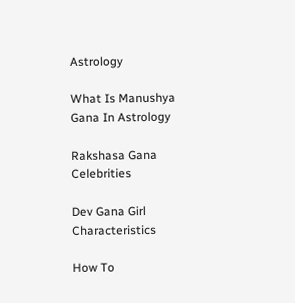Astrology

What Is Manushya Gana In Astrology

Rakshasa Gana Celebrities

Dev Gana Girl Characteristics

How To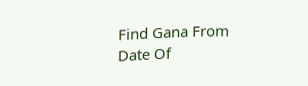Find Gana From Date Of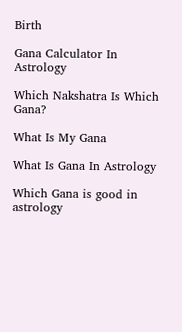Birth

Gana Calculator In Astrology

Which Nakshatra Is Which Gana?

What Is My Gana

What Is Gana In Astrology

Which Gana is good in astrology